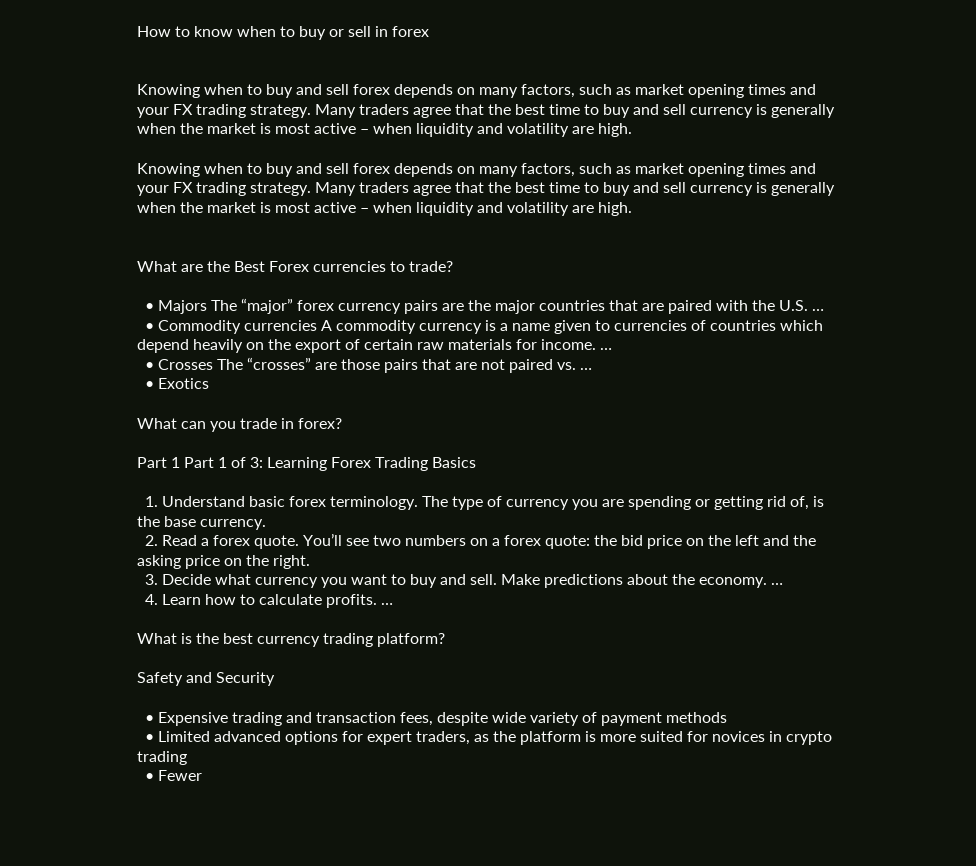How to know when to buy or sell in forex


Knowing when to buy and sell forex depends on many factors, such as market opening times and your FX trading strategy. Many traders agree that the best time to buy and sell currency is generally when the market is most active – when liquidity and volatility are high.

Knowing when to buy and sell forex depends on many factors, such as market opening times and your FX trading strategy. Many traders agree that the best time to buy and sell currency is generally when the market is most active – when liquidity and volatility are high.


What are the Best Forex currencies to trade?

  • Majors The “major” forex currency pairs are the major countries that are paired with the U.S. …
  • Commodity currencies A commodity currency is a name given to currencies of countries which depend heavily on the export of certain raw materials for income. …
  • Crosses The “crosses” are those pairs that are not paired vs. …
  • Exotics

What can you trade in forex?

Part 1 Part 1 of 3: Learning Forex Trading Basics

  1. Understand basic forex terminology. The type of currency you are spending or getting rid of, is the base currency.
  2. Read a forex quote. You’ll see two numbers on a forex quote: the bid price on the left and the asking price on the right.
  3. Decide what currency you want to buy and sell. Make predictions about the economy. …
  4. Learn how to calculate profits. …

What is the best currency trading platform?

Safety and Security

  • Expensive trading and transaction fees, despite wide variety of payment methods
  • Limited advanced options for expert traders, as the platform is more suited for novices in crypto trading
  • Fewer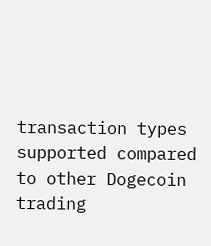transaction types supported compared to other Dogecoin trading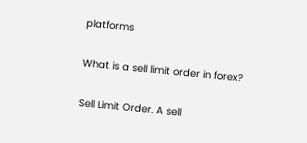platforms

What is a sell limit order in forex?

Sell Limit Order. A sell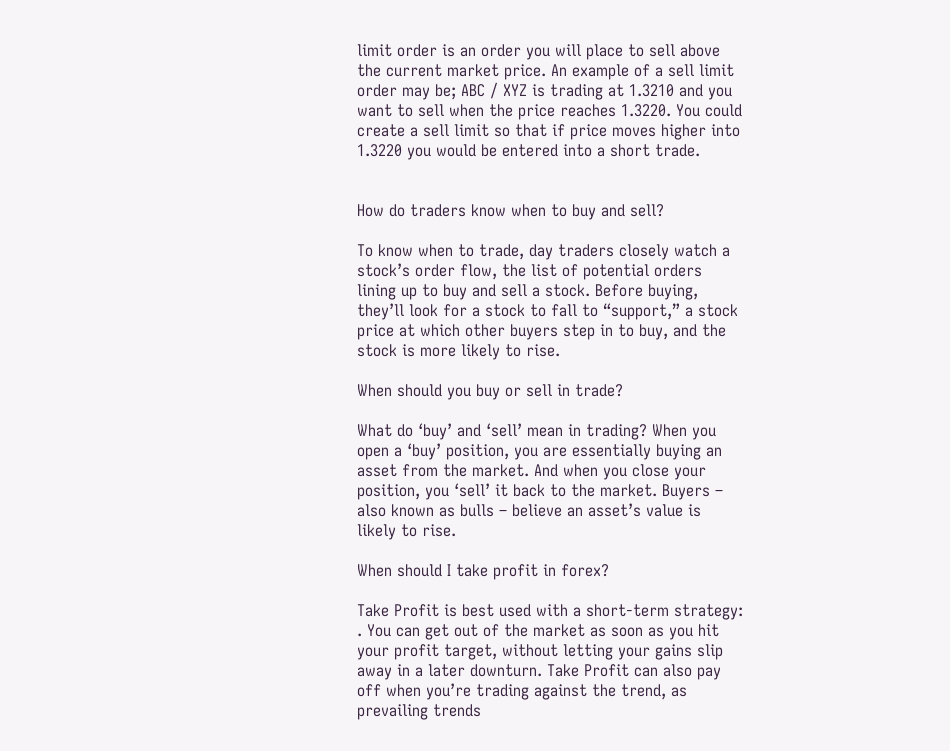limit order is an order you will place to sell above the current market price. An example of a sell limit order may be; ABC / XYZ is trading at 1.3210 and you want to sell when the price reaches 1.3220. You could create a sell limit so that if price moves higher into 1.3220 you would be entered into a short trade.


How do traders know when to buy and sell?

To know when to trade, day traders closely watch a stock’s order flow, the list of potential orders lining up to buy and sell a stock. Before buying, they’ll look for a stock to fall to “support,” a stock price at which other buyers step in to buy, and the stock is more likely to rise.

When should you buy or sell in trade?

What do ‘buy’ and ‘sell’ mean in trading? When you open a ‘buy’ position, you are essentially buying an asset from the market. And when you close your position, you ‘sell’ it back to the market. Buyers – also known as bulls – believe an asset’s value is likely to rise.

When should I take profit in forex?

Take Profit is best used with a short-term strategy: . You can get out of the market as soon as you hit your profit target, without letting your gains slip away in a later downturn. Take Profit can also pay off when you’re trading against the trend, as prevailing trends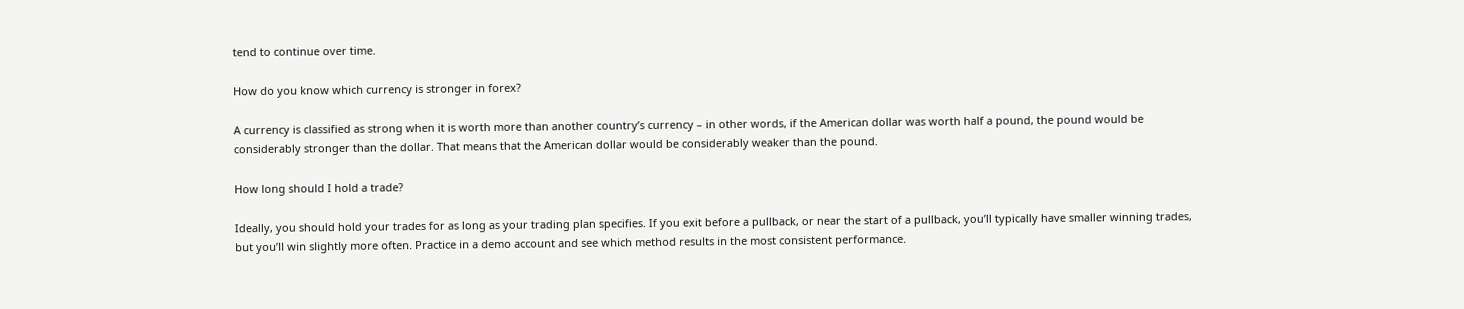tend to continue over time.

How do you know which currency is stronger in forex?

A currency is classified as strong when it is worth more than another country’s currency – in other words, if the American dollar was worth half a pound, the pound would be considerably stronger than the dollar. That means that the American dollar would be considerably weaker than the pound.

How long should I hold a trade?

Ideally, you should hold your trades for as long as your trading plan specifies. If you exit before a pullback, or near the start of a pullback, you’ll typically have smaller winning trades, but you’ll win slightly more often. Practice in a demo account and see which method results in the most consistent performance.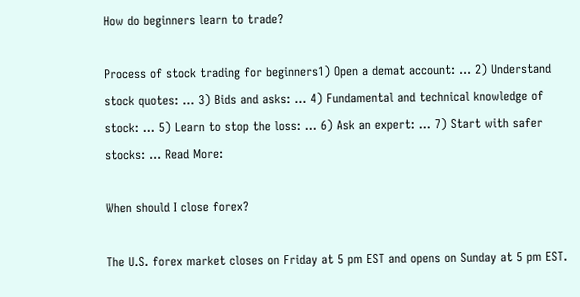How do beginners learn to trade?

Process of stock trading for beginners1) Open a demat account: … 2) Understand stock quotes: … 3) Bids and asks: … 4) Fundamental and technical knowledge of stock: … 5) Learn to stop the loss: … 6) Ask an expert: … 7) Start with safer stocks: … Read More:

When should I close forex?

The U.S. forex market closes on Friday at 5 pm EST and opens on Sunday at 5 pm EST.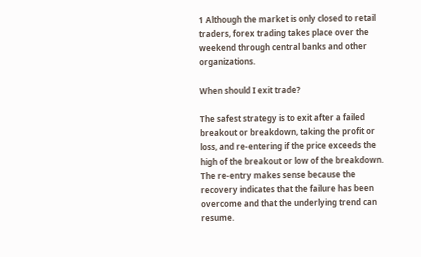1 Although the market is only closed to retail traders, forex trading takes place over the weekend through central banks and other organizations.

When should I exit trade?

The safest strategy is to exit after a failed breakout or breakdown, taking the profit or loss, and re-entering if the price exceeds the high of the breakout or low of the breakdown. The re-entry makes sense because the recovery indicates that the failure has been overcome and that the underlying trend can resume.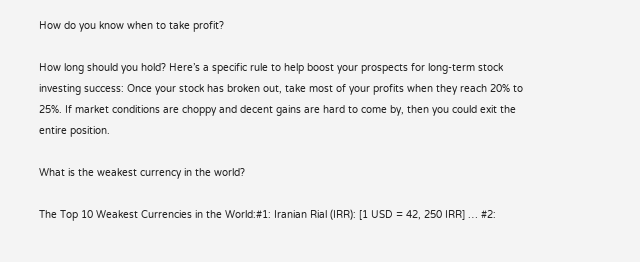How do you know when to take profit?

How long should you hold? Here’s a specific rule to help boost your prospects for long-term stock investing success: Once your stock has broken out, take most of your profits when they reach 20% to 25%. If market conditions are choppy and decent gains are hard to come by, then you could exit the entire position.

What is the weakest currency in the world?

The Top 10 Weakest Currencies in the World:#1: Iranian Rial (IRR): [1 USD = 42, 250 IRR] … #2: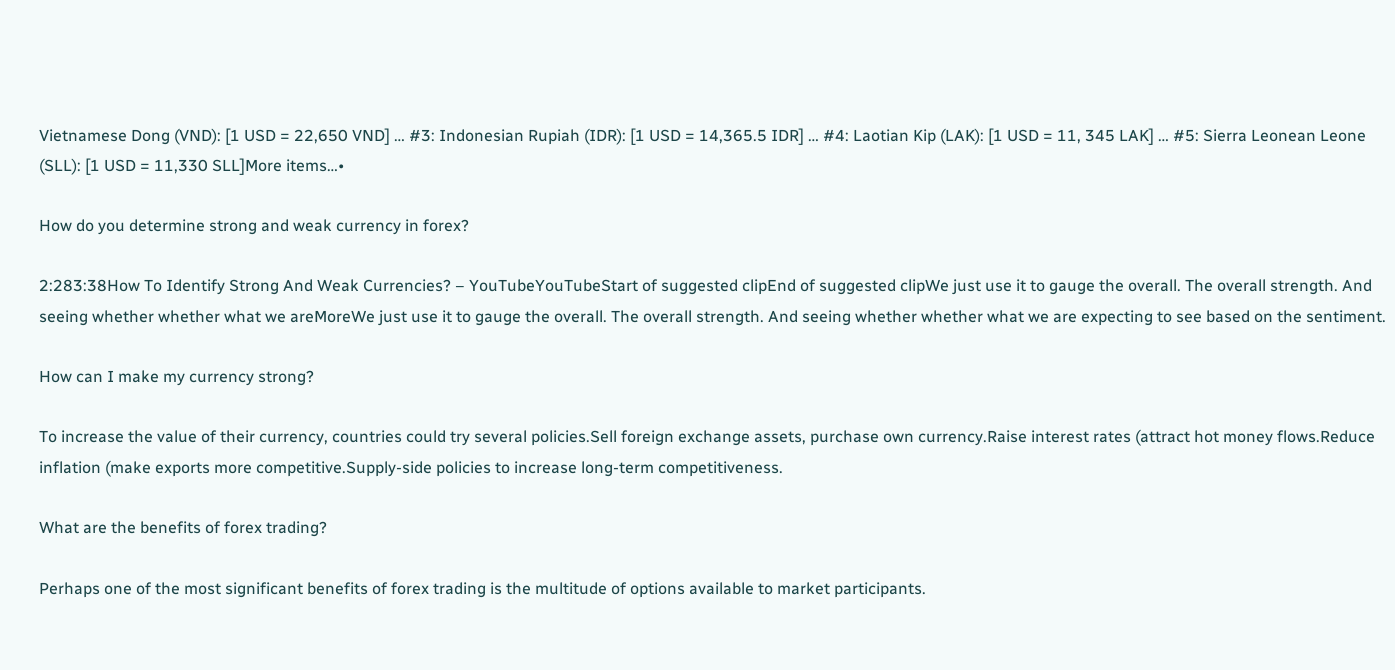Vietnamese Dong (VND): [1 USD = 22,650 VND] … #3: Indonesian Rupiah (IDR): [1 USD = 14,365.5 IDR] … #4: Laotian Kip (LAK): [1 USD = 11, 345 LAK] … #5: Sierra Leonean Leone (SLL): [1 USD = 11,330 SLL]More items…•

How do you determine strong and weak currency in forex?

2:283:38How To Identify Strong And Weak Currencies? – YouTubeYouTubeStart of suggested clipEnd of suggested clipWe just use it to gauge the overall. The overall strength. And seeing whether whether what we areMoreWe just use it to gauge the overall. The overall strength. And seeing whether whether what we are expecting to see based on the sentiment.

How can I make my currency strong?

To increase the value of their currency, countries could try several policies.Sell foreign exchange assets, purchase own currency.Raise interest rates (attract hot money flows.Reduce inflation (make exports more competitive.Supply-side policies to increase long-term competitiveness.

What are the benefits of forex trading?

Perhaps one of the most significant benefits of forex trading is the multitude of options available to market participants.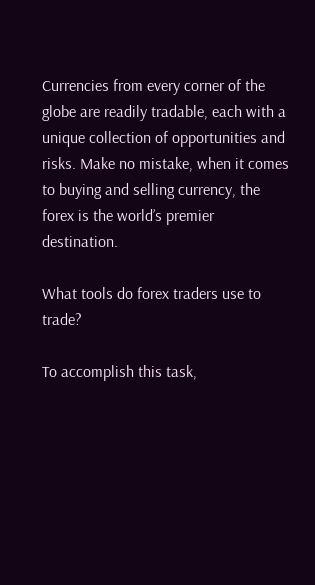Currencies from every corner of the globe are readily tradable, each with a unique collection of opportunities and risks. Make no mistake, when it comes to buying and selling currency, the forex is the world’s premier destination.

What tools do forex traders use to trade?

To accomplish this task,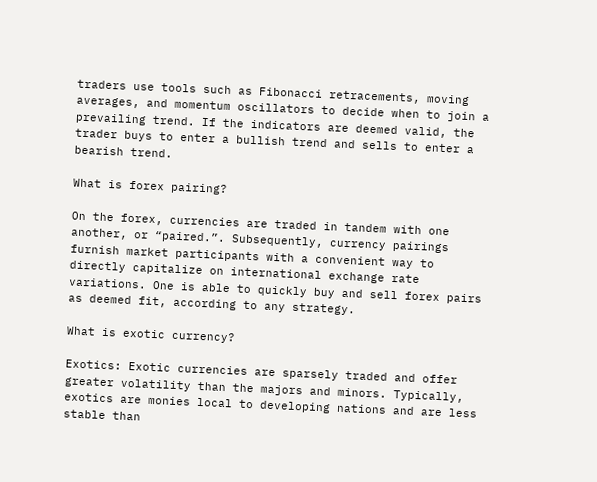traders use tools such as Fibonacci retracements, moving averages, and momentum oscillators to decide when to join a prevailing trend. If the indicators are deemed valid, the trader buys to enter a bullish trend and sells to enter a bearish trend.

What is forex pairing?

On the forex, currencies are traded in tandem with one another, or “paired.”. Subsequently, currency pairings furnish market participants with a convenient way to directly capitalize on international exchange rate variations. One is able to quickly buy and sell forex pairs as deemed fit, according to any strategy.

What is exotic currency?

Exotics: Exotic currencies are sparsely traded and offer greater volatility than the majors and minors. Typically, exotics are monies local to developing nations and are less stable than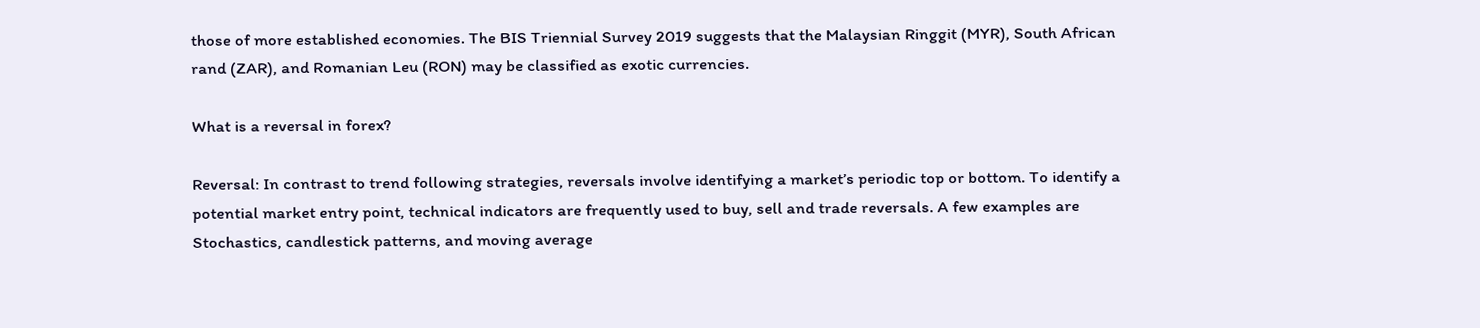those of more established economies. The BIS Triennial Survey 2019 suggests that the Malaysian Ringgit (MYR), South African rand (ZAR), and Romanian Leu (RON) may be classified as exotic currencies.

What is a reversal in forex?

Reversal: In contrast to trend following strategies, reversals involve identifying a market’s periodic top or bottom. To identify a potential market entry point, technical indicators are frequently used to buy, sell and trade reversals. A few examples are Stochastics, candlestick patterns, and moving average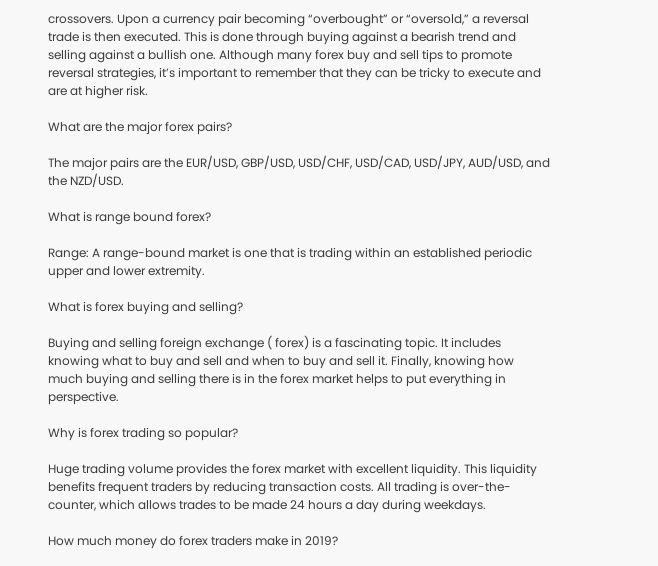crossovers. Upon a currency pair becoming “overbought” or “oversold,” a reversal trade is then executed. This is done through buying against a bearish trend and selling against a bullish one. Although many forex buy and sell tips to promote reversal strategies, it’s important to remember that they can be tricky to execute and are at higher risk.

What are the major forex pairs?

The major pairs are the EUR/USD, GBP/USD, USD/CHF, USD/CAD, USD/JPY, AUD/USD, and the NZD/USD.

What is range bound forex?

Range: A range-bound market is one that is trading within an established periodic upper and lower extremity.

What is forex buying and selling?

Buying and selling foreign exchange ( forex) is a fascinating topic. It includes knowing what to buy and sell and when to buy and sell it. Finally, knowing how much buying and selling there is in the forex market helps to put everything in perspective.

Why is forex trading so popular?

Huge trading volume provides the forex market with excellent liquidity. This liquidity benefits frequent traders by reducing transaction costs. All trading is over-the-counter, which allows trades to be made 24 hours a day during weekdays.

How much money do forex traders make in 2019?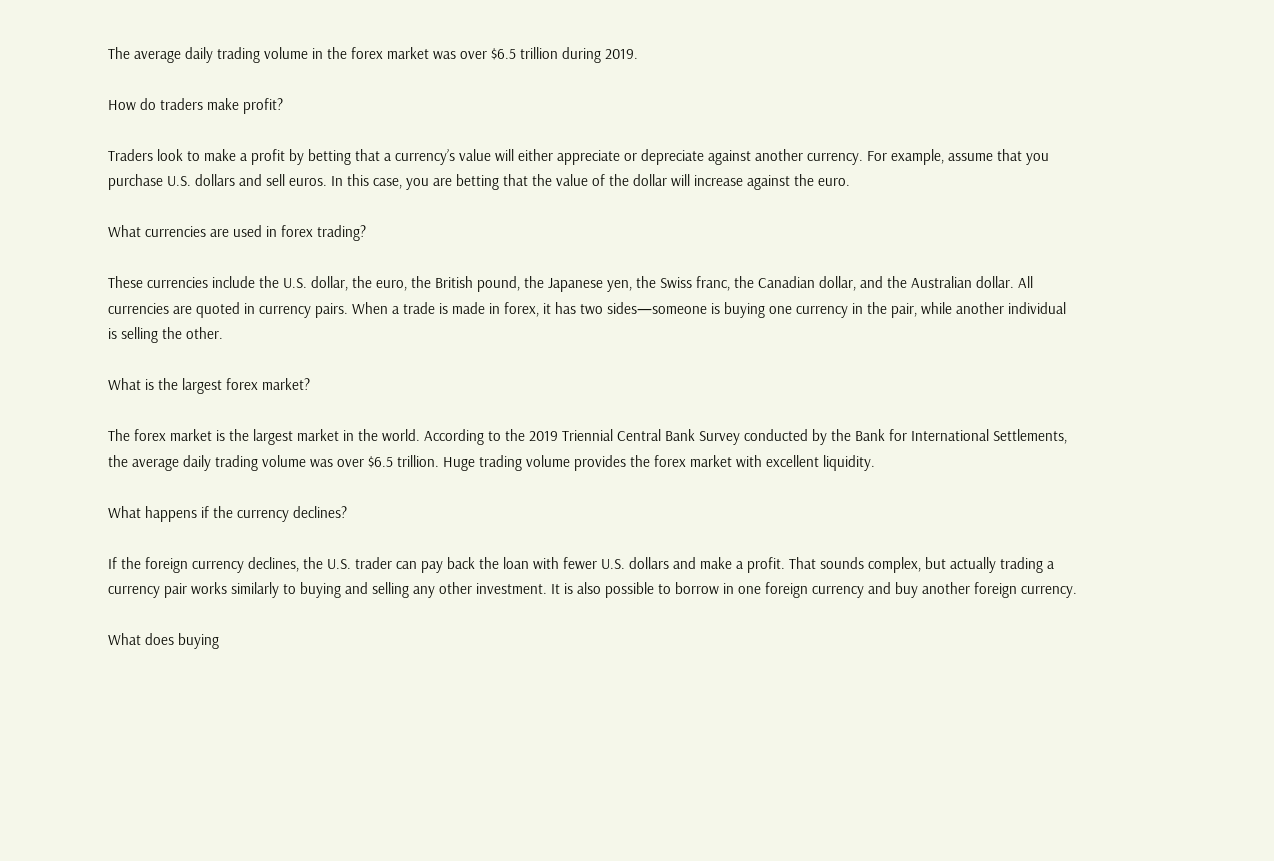The average daily trading volume in the forex market was over $6.5 trillion during 2019.

How do traders make profit?

Traders look to make a profit by betting that a currency’s value will either appreciate or depreciate against another currency. For example, assume that you purchase U.S. dollars and sell euros. In this case, you are betting that the value of the dollar will increase against the euro.

What currencies are used in forex trading?

These currencies include the U.S. dollar, the euro, the British pound, the Japanese yen, the Swiss franc, the Canadian dollar, and the Australian dollar. All currencies are quoted in currency pairs. When a trade is made in forex, it has two sides—someone is buying one currency in the pair, while another individual is selling the other.

What is the largest forex market?

The forex market is the largest market in the world. According to the 2019 Triennial Central Bank Survey conducted by the Bank for International Settlements, the average daily trading volume was over $6.5 trillion. Huge trading volume provides the forex market with excellent liquidity.

What happens if the currency declines?

If the foreign currency declines, the U.S. trader can pay back the loan with fewer U.S. dollars and make a profit. That sounds complex, but actually trading a currency pair works similarly to buying and selling any other investment. It is also possible to borrow in one foreign currency and buy another foreign currency.

What does buying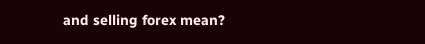and selling forex mean?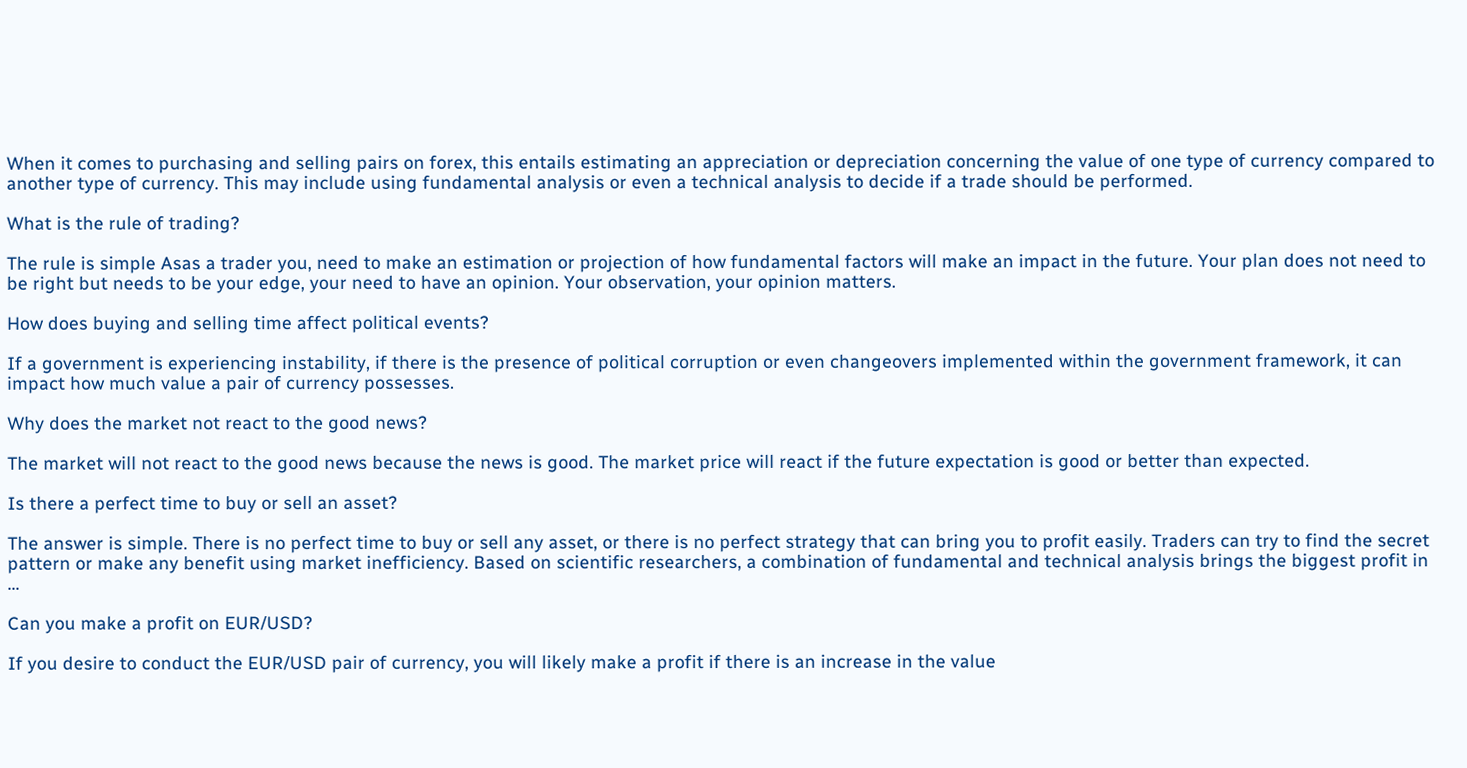When it comes to purchasing and selling pairs on forex, this entails estimating an appreciation or depreciation concerning the value of one type of currency compared to another type of currency. This may include using fundamental analysis or even a technical analysis to decide if a trade should be performed.

What is the rule of trading?

The rule is simple Asas a trader you, need to make an estimation or projection of how fundamental factors will make an impact in the future. Your plan does not need to be right but needs to be your edge, your need to have an opinion. Your observation, your opinion matters.

How does buying and selling time affect political events?

If a government is experiencing instability, if there is the presence of political corruption or even changeovers implemented within the government framework, it can impact how much value a pair of currency possesses.

Why does the market not react to the good news?

The market will not react to the good news because the news is good. The market price will react if the future expectation is good or better than expected.

Is there a perfect time to buy or sell an asset?

The answer is simple. There is no perfect time to buy or sell any asset, or there is no perfect strategy that can bring you to profit easily. Traders can try to find the secret pattern or make any benefit using market inefficiency. Based on scientific researchers, a combination of fundamental and technical analysis brings the biggest profit in …

Can you make a profit on EUR/USD?

If you desire to conduct the EUR/USD pair of currency, you will likely make a profit if there is an increase in the value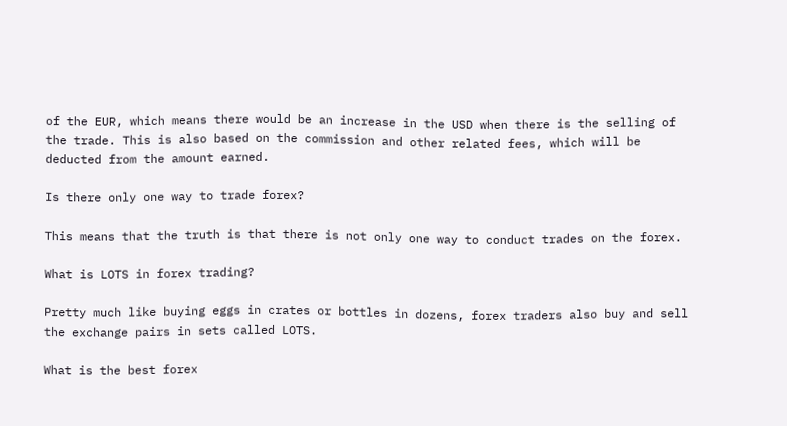of the EUR, which means there would be an increase in the USD when there is the selling of the trade. This is also based on the commission and other related fees, which will be deducted from the amount earned.

Is there only one way to trade forex?

This means that the truth is that there is not only one way to conduct trades on the forex.

What is LOTS in forex trading?

Pretty much like buying eggs in crates or bottles in dozens, forex traders also buy and sell the exchange pairs in sets called LOTS.

What is the best forex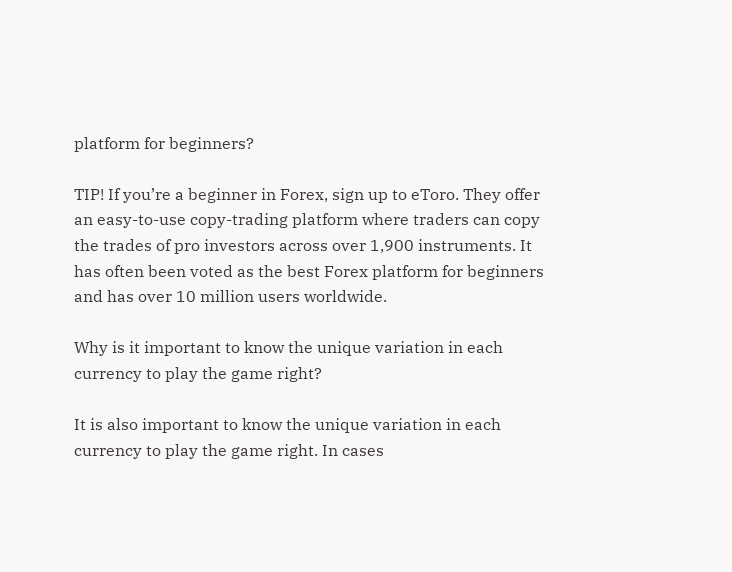platform for beginners?

TIP! If you’re a beginner in Forex, sign up to eToro. They offer an easy-to-use copy-trading platform where traders can copy the trades of pro investors across over 1,900 instruments. It has often been voted as the best Forex platform for beginners and has over 10 million users worldwide.

Why is it important to know the unique variation in each currency to play the game right?

It is also important to know the unique variation in each currency to play the game right. In cases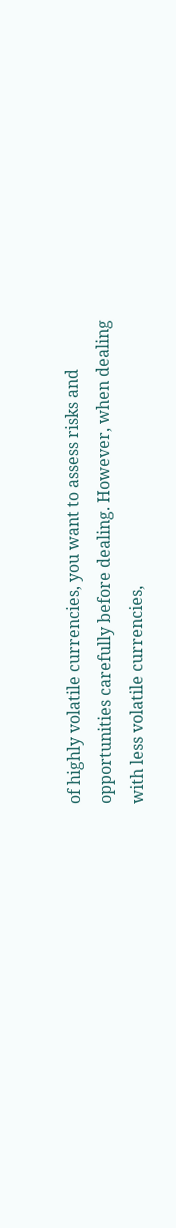of highly volatile currencies, you want to assess risks and opportunities carefully before dealing. However, when dealing with less volatile currencies,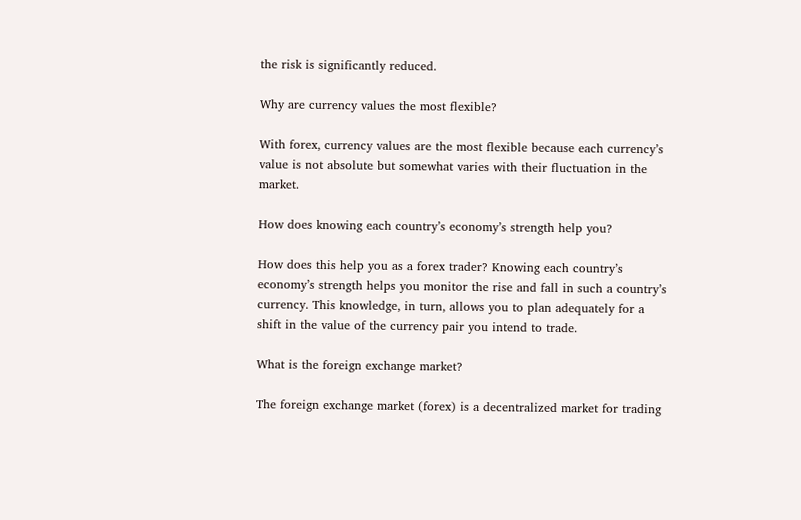the risk is significantly reduced.

Why are currency values the most flexible?

With forex, currency values are the most flexible because each currency’s value is not absolute but somewhat varies with their fluctuation in the market.

How does knowing each country’s economy’s strength help you?

How does this help you as a forex trader? Knowing each country’s economy’s strength helps you monitor the rise and fall in such a country’s currency. This knowledge, in turn, allows you to plan adequately for a shift in the value of the currency pair you intend to trade.

What is the foreign exchange market?

The foreign exchange market (forex) is a decentralized market for trading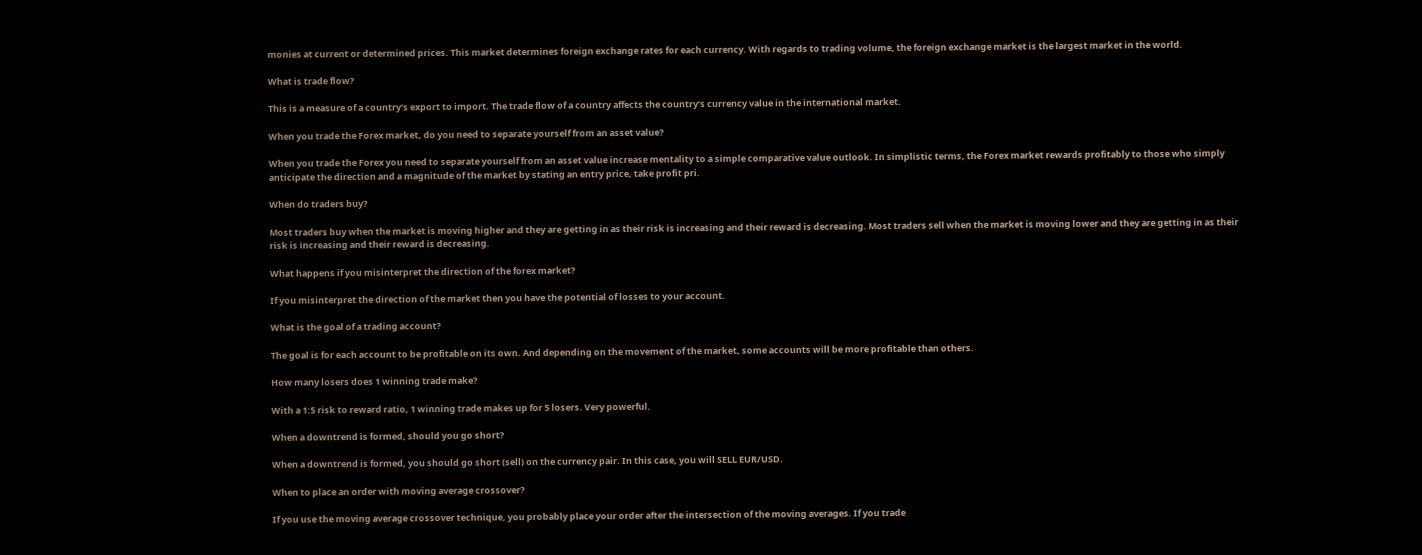monies at current or determined prices. This market determines foreign exchange rates for each currency. With regards to trading volume, the foreign exchange market is the largest market in the world.

What is trade flow?

This is a measure of a country’s export to import. The trade flow of a country affects the country’s currency value in the international market.

When you trade the Forex market, do you need to separate yourself from an asset value?

When you trade the Forex you need to separate yourself from an asset value increase mentality to a simple comparative value outlook. In simplistic terms, the Forex market rewards profitably to those who simply anticipate the direction and a magnitude of the market by stating an entry price, take profit pri.

When do traders buy?

Most traders buy when the market is moving higher and they are getting in as their risk is increasing and their reward is decreasing. Most traders sell when the market is moving lower and they are getting in as their risk is increasing and their reward is decreasing.

What happens if you misinterpret the direction of the forex market?

If you misinterpret the direction of the market then you have the potential of losses to your account.

What is the goal of a trading account?

The goal is for each account to be profitable on its own. And depending on the movement of the market, some accounts will be more profitable than others.

How many losers does 1 winning trade make?

With a 1:5 risk to reward ratio, 1 winning trade makes up for 5 losers. Very powerful.

When a downtrend is formed, should you go short?

When a downtrend is formed, you should go short (sell) on the currency pair. In this case, you will SELL EUR/USD.

When to place an order with moving average crossover?

If you use the moving average crossover technique, you probably place your order after the intersection of the moving averages. If you trade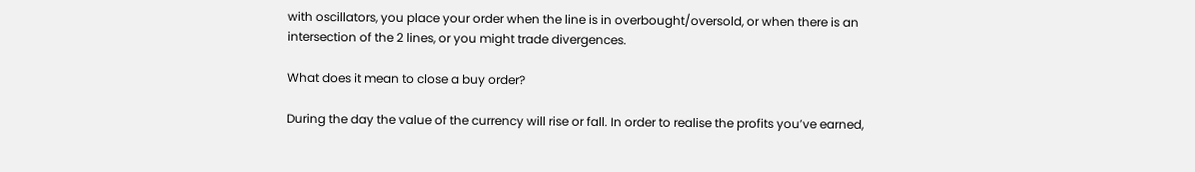with oscillators, you place your order when the line is in overbought/oversold, or when there is an intersection of the 2 lines, or you might trade divergences.

What does it mean to close a buy order?

During the day the value of the currency will rise or fall. In order to realise the profits you’ve earned,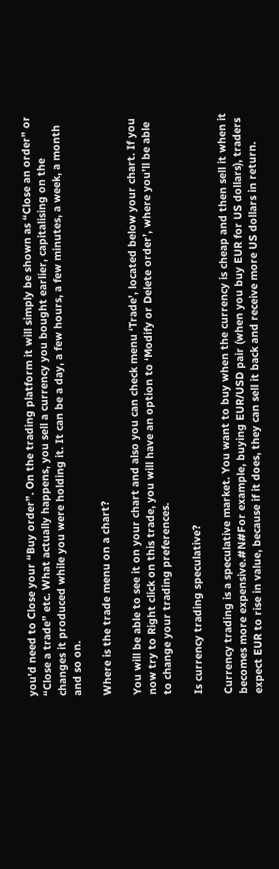you’d need to Close your “Buy order”. On the trading platform it will simply be shown as “Close an order” or “Close a trade” etc. What actually happens, you sell a currency you bought earlier, capitalising on the changes it produced while you were holding it. It can be a day, a few hours, a few minutes, a week, a month and so on.

Where is the trade menu on a chart?

You will be able to see it on your chart and also you can check menu ‘Trade’, located below your chart. If you now try to Right click on this trade, you will have an option to ‘Modify or Delete order’, where you’ll be able to change your trading preferences.

Is currency trading speculative?

Currency trading is a speculative market. You want to buy when the currency is cheap and then sell it when it becomes more expensive.#N#For example, buying EUR/USD pair (when you buy EUR for US dollars), traders expect EUR to rise in value, because if it does, they can sell it back and receive more US dollars in return.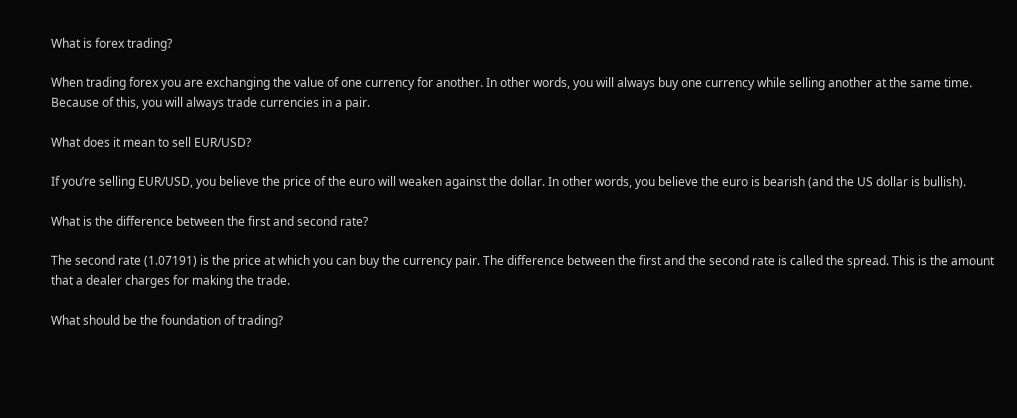What is forex trading?

When trading forex you are exchanging the value of one currency for another. In other words, you will always buy one currency while selling another at the same time. Because of this, you will always trade currencies in a pair.

What does it mean to sell EUR/USD?

If you’re selling EUR/USD, you believe the price of the euro will weaken against the dollar. In other words, you believe the euro is bearish (and the US dollar is bullish).

What is the difference between the first and second rate?

The second rate (1.07191) is the price at which you can buy the currency pair. The difference between the first and the second rate is called the spread. This is the amount that a dealer charges for making the trade.

What should be the foundation of trading?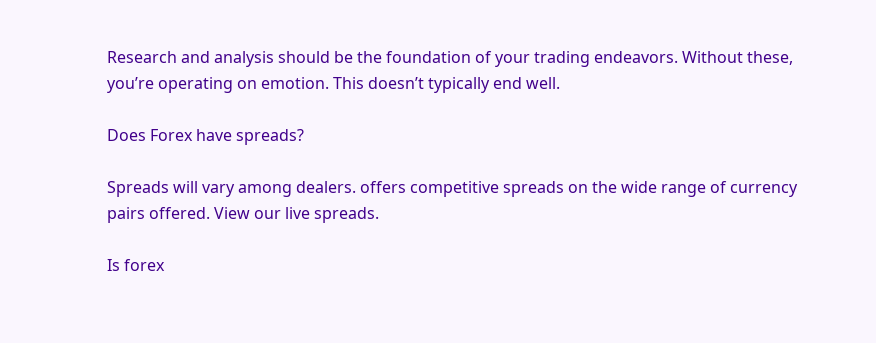Research and analysis should be the foundation of your trading endeavors. Without these, you’re operating on emotion. This doesn’t typically end well.

Does Forex have spreads?

Spreads will vary among dealers. offers competitive spreads on the wide range of currency pairs offered. View our live spreads.

Is forex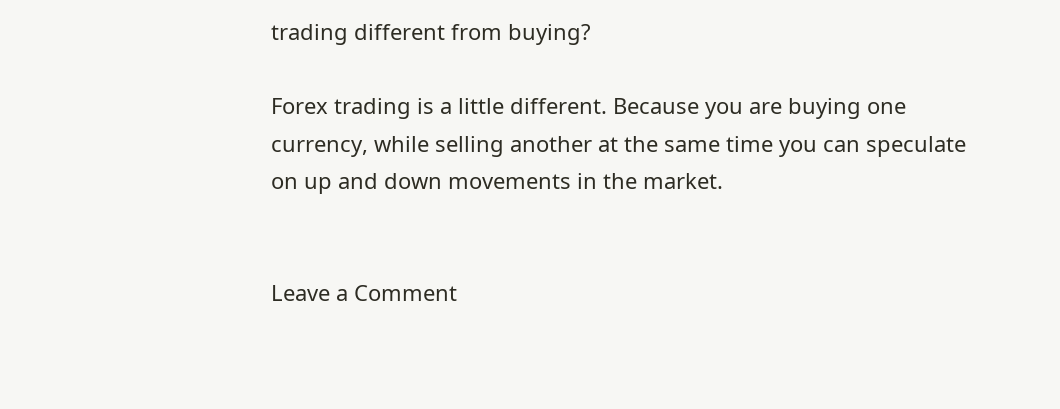trading different from buying?

Forex trading is a little different. Because you are buying one currency, while selling another at the same time you can speculate on up and down movements in the market.


Leave a Comment